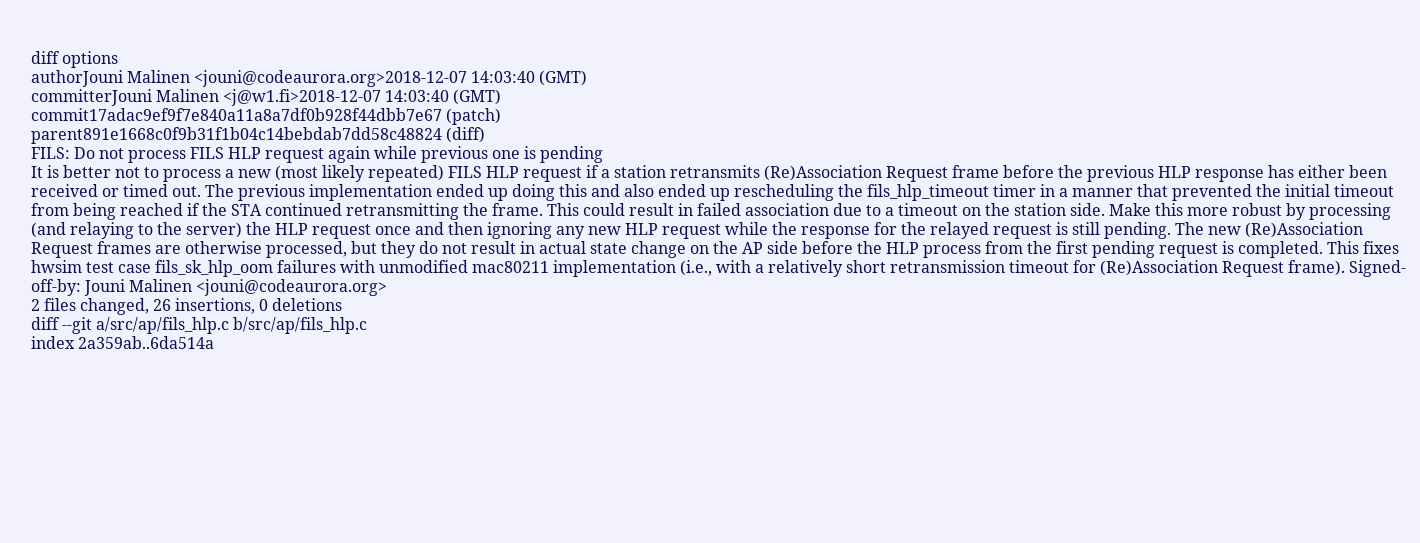diff options
authorJouni Malinen <jouni@codeaurora.org>2018-12-07 14:03:40 (GMT)
committerJouni Malinen <j@w1.fi>2018-12-07 14:03:40 (GMT)
commit17adac9ef9f7e840a11a8a7df0b928f44dbb7e67 (patch)
parent891e1668c0f9b31f1b04c14bebdab7dd58c48824 (diff)
FILS: Do not process FILS HLP request again while previous one is pending
It is better not to process a new (most likely repeated) FILS HLP request if a station retransmits (Re)Association Request frame before the previous HLP response has either been received or timed out. The previous implementation ended up doing this and also ended up rescheduling the fils_hlp_timeout timer in a manner that prevented the initial timeout from being reached if the STA continued retransmitting the frame. This could result in failed association due to a timeout on the station side. Make this more robust by processing (and relaying to the server) the HLP request once and then ignoring any new HLP request while the response for the relayed request is still pending. The new (Re)Association Request frames are otherwise processed, but they do not result in actual state change on the AP side before the HLP process from the first pending request is completed. This fixes hwsim test case fils_sk_hlp_oom failures with unmodified mac80211 implementation (i.e., with a relatively short retransmission timeout for (Re)Association Request frame). Signed-off-by: Jouni Malinen <jouni@codeaurora.org>
2 files changed, 26 insertions, 0 deletions
diff --git a/src/ap/fils_hlp.c b/src/ap/fils_hlp.c
index 2a359ab..6da514a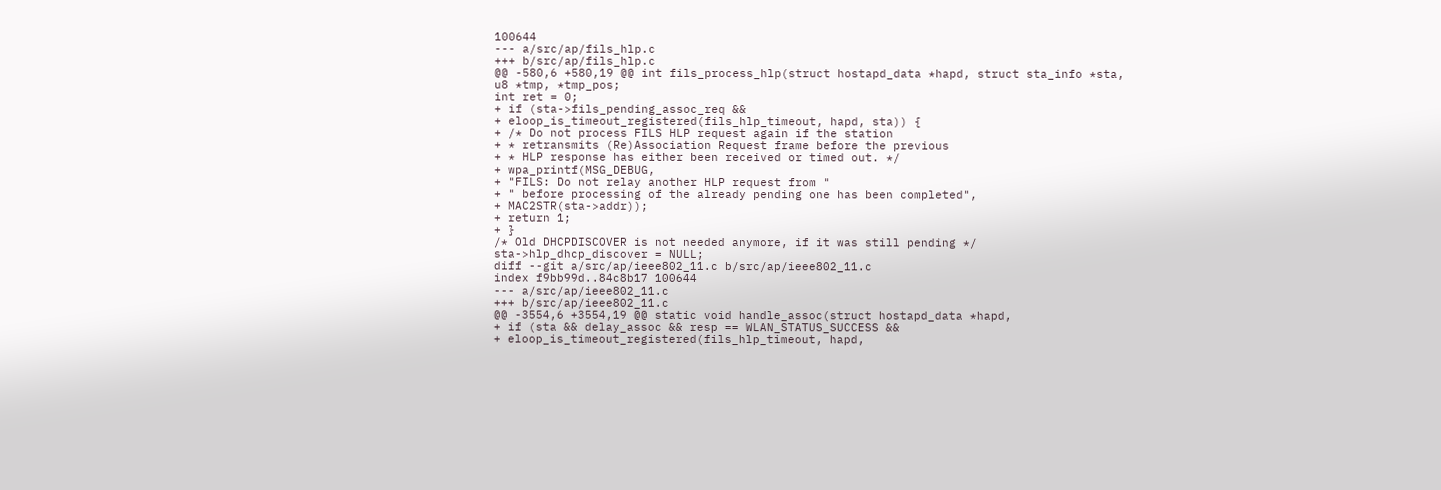100644
--- a/src/ap/fils_hlp.c
+++ b/src/ap/fils_hlp.c
@@ -580,6 +580,19 @@ int fils_process_hlp(struct hostapd_data *hapd, struct sta_info *sta,
u8 *tmp, *tmp_pos;
int ret = 0;
+ if (sta->fils_pending_assoc_req &&
+ eloop_is_timeout_registered(fils_hlp_timeout, hapd, sta)) {
+ /* Do not process FILS HLP request again if the station
+ * retransmits (Re)Association Request frame before the previous
+ * HLP response has either been received or timed out. */
+ wpa_printf(MSG_DEBUG,
+ "FILS: Do not relay another HLP request from "
+ " before processing of the already pending one has been completed",
+ MAC2STR(sta->addr));
+ return 1;
+ }
/* Old DHCPDISCOVER is not needed anymore, if it was still pending */
sta->hlp_dhcp_discover = NULL;
diff --git a/src/ap/ieee802_11.c b/src/ap/ieee802_11.c
index f9bb99d..84c8b17 100644
--- a/src/ap/ieee802_11.c
+++ b/src/ap/ieee802_11.c
@@ -3554,6 +3554,19 @@ static void handle_assoc(struct hostapd_data *hapd,
+ if (sta && delay_assoc && resp == WLAN_STATUS_SUCCESS &&
+ eloop_is_timeout_registered(fils_hlp_timeout, hapd,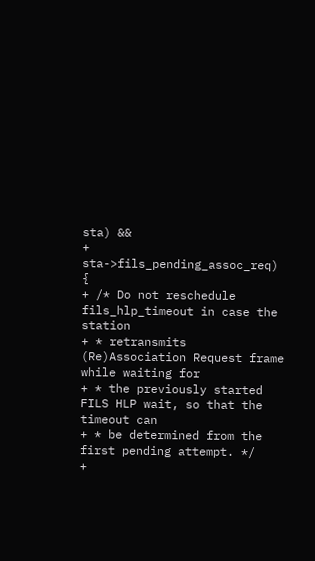sta) &&
+ sta->fils_pending_assoc_req) {
+ /* Do not reschedule fils_hlp_timeout in case the station
+ * retransmits (Re)Association Request frame while waiting for
+ * the previously started FILS HLP wait, so that the timeout can
+ * be determined from the first pending attempt. */
+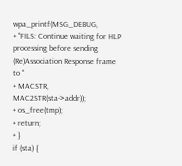wpa_printf(MSG_DEBUG,
+ "FILS: Continue waiting for HLP processing before sending (Re)Association Response frame to "
+ MACSTR, MAC2STR(sta->addr));
+ os_free(tmp);
+ return;
+ }
if (sta) {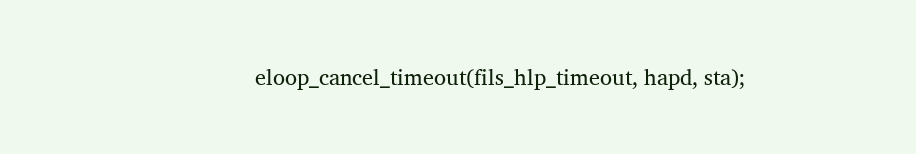eloop_cancel_timeout(fils_hlp_timeout, hapd, sta);